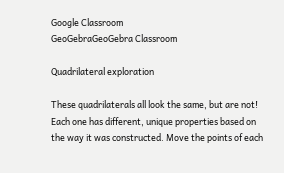Google Classroom
GeoGebraGeoGebra Classroom

Quadrilateral exploration

These quadrilaterals all look the same, but are not! Each one has different, unique properties based on the way it was constructed. Move the points of each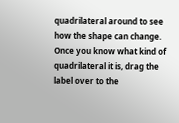quadrilateral around to see how the shape can change. Once you know what kind of quadrilateral it is, drag the label over to the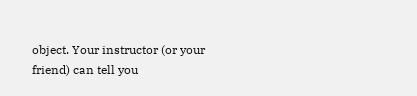object. Your instructor (or your friend) can tell you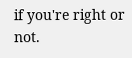if you're right or not.